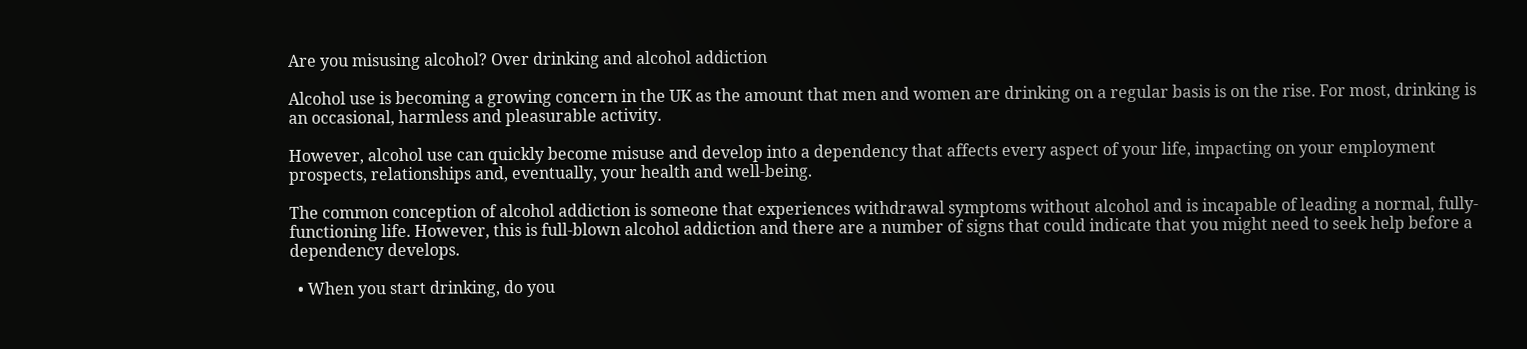Are you misusing alcohol? Over drinking and alcohol addiction

Alcohol use is becoming a growing concern in the UK as the amount that men and women are drinking on a regular basis is on the rise. For most, drinking is an occasional, harmless and pleasurable activity.

However, alcohol use can quickly become misuse and develop into a dependency that affects every aspect of your life, impacting on your employment prospects, relationships and, eventually, your health and well-being.

The common conception of alcohol addiction is someone that experiences withdrawal symptoms without alcohol and is incapable of leading a normal, fully-functioning life. However, this is full-blown alcohol addiction and there are a number of signs that could indicate that you might need to seek help before a dependency develops.

  • When you start drinking, do you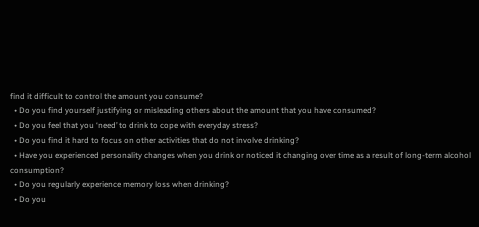find it difficult to control the amount you consume?
  • Do you find yourself justifying or misleading others about the amount that you have consumed?
  • Do you feel that you ‘need’ to drink to cope with everyday stress?
  • Do you find it hard to focus on other activities that do not involve drinking?
  • Have you experienced personality changes when you drink or noticed it changing over time as a result of long-term alcohol consumption?
  • Do you regularly experience memory loss when drinking?
  • Do you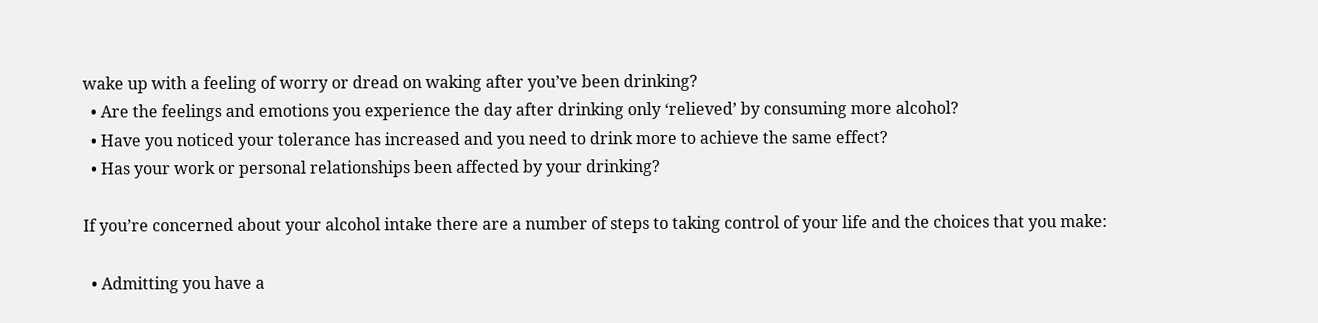wake up with a feeling of worry or dread on waking after you’ve been drinking?
  • Are the feelings and emotions you experience the day after drinking only ‘relieved’ by consuming more alcohol?
  • Have you noticed your tolerance has increased and you need to drink more to achieve the same effect?
  • Has your work or personal relationships been affected by your drinking?

If you’re concerned about your alcohol intake there are a number of steps to taking control of your life and the choices that you make:

  • Admitting you have a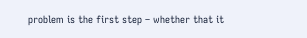problem is the first step – whether that it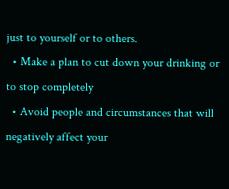just to yourself or to others.
  • Make a plan to cut down your drinking or to stop completely
  • Avoid people and circumstances that will negatively affect your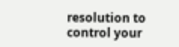resolution to control your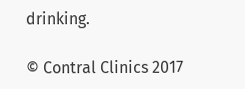drinking.

© Contral Clinics 2017